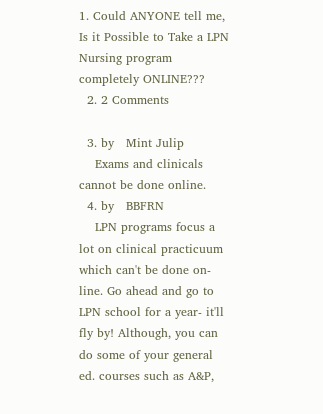1. Could ANYONE tell me, Is it Possible to Take a LPN Nursing program completely ONLINE???
  2. 2 Comments

  3. by   Mint Julip
    Exams and clinicals cannot be done online.
  4. by   BBFRN
    LPN programs focus a lot on clinical practicuum which can't be done on-line. Go ahead and go to LPN school for a year- it'll fly by! Although, you can do some of your general ed. courses such as A&P,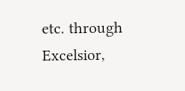etc. through Excelsior,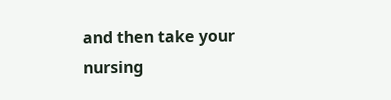and then take your nursing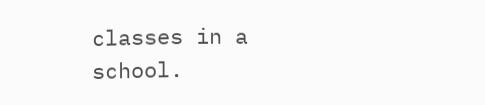classes in a school.